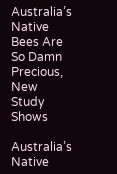Australia’s Native Bees Are So Damn Precious, New Study Shows

Australia’s Native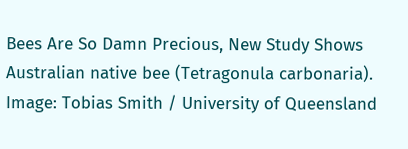Bees Are So Damn Precious, New Study Shows
Australian native bee (Tetragonula carbonaria). Image: Tobias Smith / University of Queensland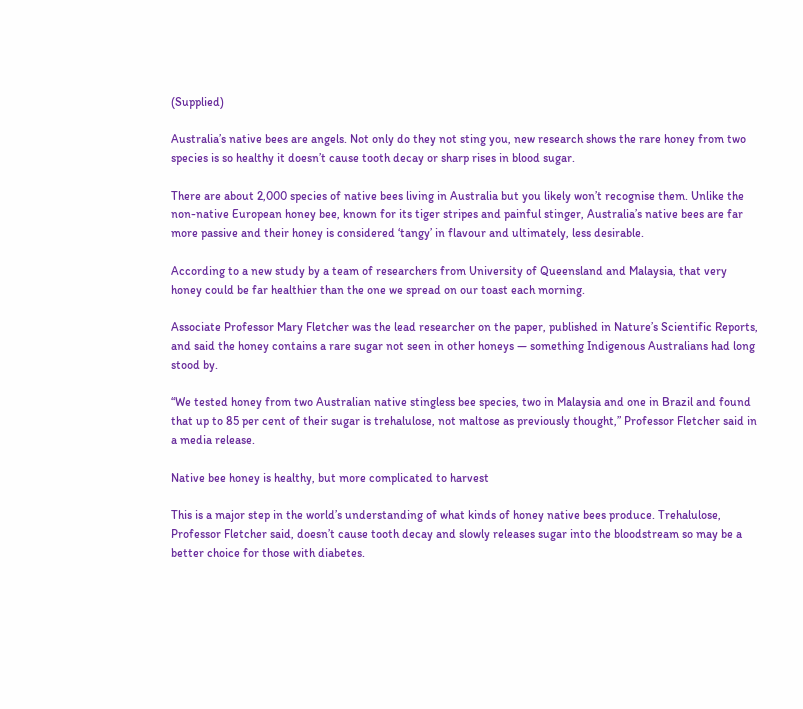(Supplied)

Australia’s native bees are angels. Not only do they not sting you, new research shows the rare honey from two species is so healthy it doesn’t cause tooth decay or sharp rises in blood sugar.

There are about 2,000 species of native bees living in Australia but you likely won’t recognise them. Unlike the non-native European honey bee, known for its tiger stripes and painful stinger, Australia’s native bees are far more passive and their honey is considered ‘tangy’ in flavour and ultimately, less desirable.

According to a new study by a team of researchers from University of Queensland and Malaysia, that very honey could be far healthier than the one we spread on our toast each morning.

Associate Professor Mary Fletcher was the lead researcher on the paper, published in Nature’s Scientific Reports, and said the honey contains a rare sugar not seen in other honeys — something Indigenous Australians had long stood by.

“We tested honey from two Australian native stingless bee species, two in Malaysia and one in Brazil and found that up to 85 per cent of their sugar is trehalulose, not maltose as previously thought,” Professor Fletcher said in a media release.

Native bee honey is healthy, but more complicated to harvest

This is a major step in the world’s understanding of what kinds of honey native bees produce. Trehalulose, Professor Fletcher said, doesn’t cause tooth decay and slowly releases sugar into the bloodstream so may be a better choice for those with diabetes.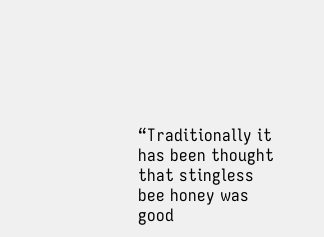“Traditionally it has been thought that stingless bee honey was good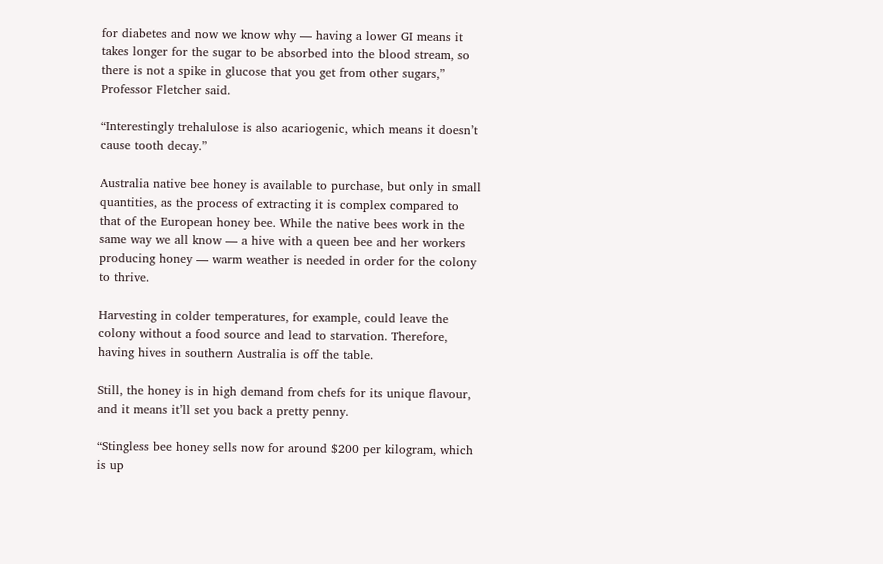for diabetes and now we know why — having a lower GI means it takes longer for the sugar to be absorbed into the blood stream, so there is not a spike in glucose that you get from other sugars,” Professor Fletcher said.

“Interestingly trehalulose is also acariogenic, which means it doesn’t cause tooth decay.”

Australia native bee honey is available to purchase, but only in small quantities, as the process of extracting it is complex compared to that of the European honey bee. While the native bees work in the same way we all know — a hive with a queen bee and her workers producing honey — warm weather is needed in order for the colony to thrive.

Harvesting in colder temperatures, for example, could leave the colony without a food source and lead to starvation. Therefore, having hives in southern Australia is off the table.

Still, the honey is in high demand from chefs for its unique flavour, and it means it’ll set you back a pretty penny.

“Stingless bee honey sells now for around $200 per kilogram, which is up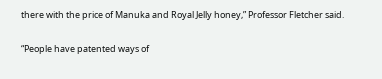there with the price of Manuka and Royal Jelly honey,” Professor Fletcher said.

“People have patented ways of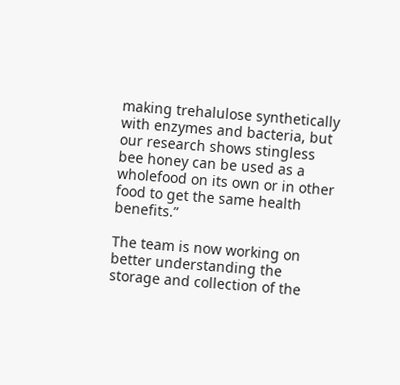making trehalulose synthetically with enzymes and bacteria, but our research shows stingless bee honey can be used as a wholefood on its own or in other food to get the same health benefits.”

The team is now working on better understanding the storage and collection of the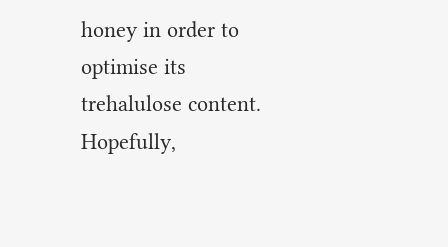honey in order to optimise its trehalulose content. Hopefully,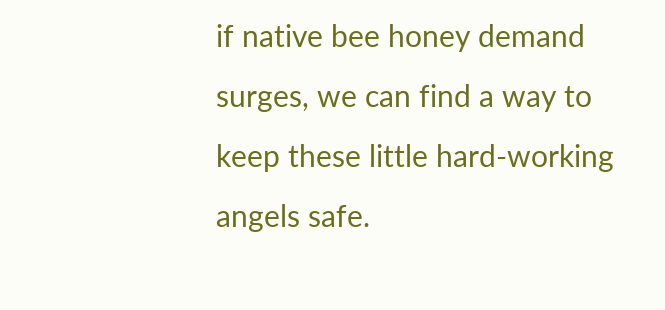if native bee honey demand surges, we can find a way to keep these little hard-working angels safe.